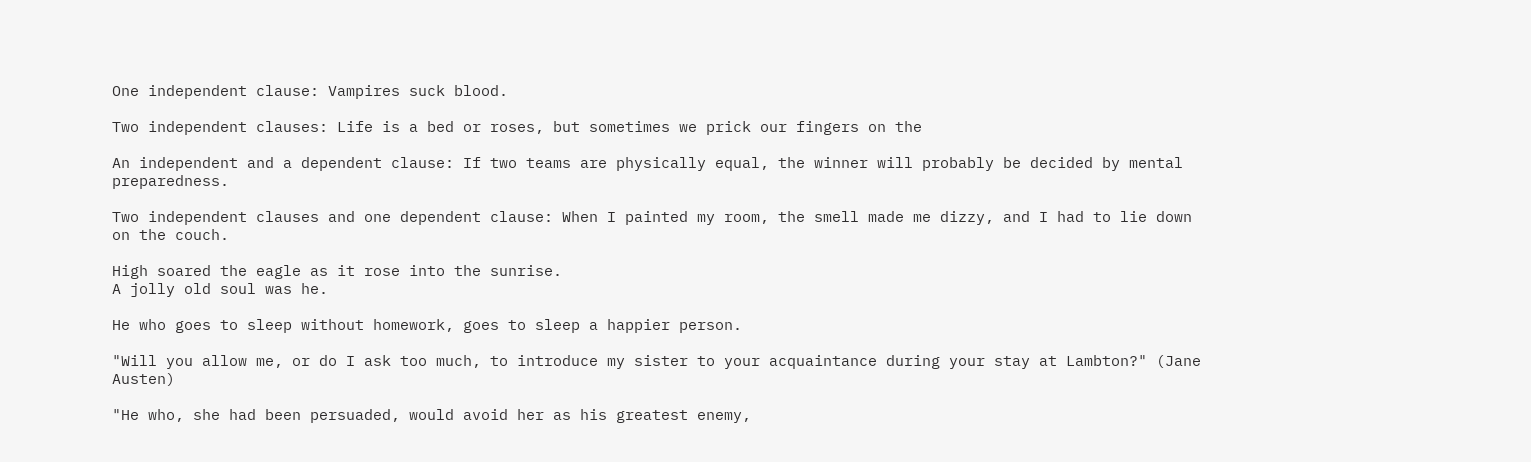One independent clause: Vampires suck blood.

Two independent clauses: Life is a bed or roses, but sometimes we prick our fingers on the

An independent and a dependent clause: If two teams are physically equal, the winner will probably be decided by mental preparedness.

Two independent clauses and one dependent clause: When I painted my room, the smell made me dizzy, and I had to lie down on the couch.

High soared the eagle as it rose into the sunrise.
A jolly old soul was he.

He who goes to sleep without homework, goes to sleep a happier person.

"Will you allow me, or do I ask too much, to introduce my sister to your acquaintance during your stay at Lambton?" (Jane Austen)

"He who, she had been persuaded, would avoid her as his greatest enemy,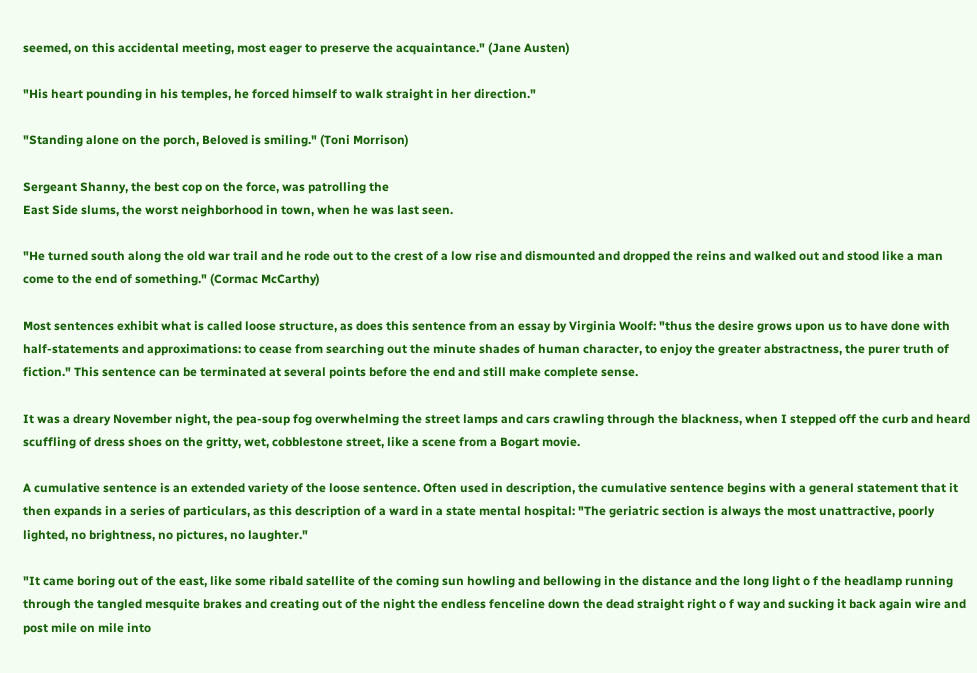seemed, on this accidental meeting, most eager to preserve the acquaintance." (Jane Austen)

"His heart pounding in his temples, he forced himself to walk straight in her direction."

"Standing alone on the porch, Beloved is smiling." (Toni Morrison)

Sergeant Shanny, the best cop on the force, was patrolling the
East Side slums, the worst neighborhood in town, when he was last seen.

"He turned south along the old war trail and he rode out to the crest of a low rise and dismounted and dropped the reins and walked out and stood like a man come to the end of something." (Cormac McCarthy)

Most sentences exhibit what is called loose structure, as does this sentence from an essay by Virginia Woolf: "thus the desire grows upon us to have done with half-statements and approximations: to cease from searching out the minute shades of human character, to enjoy the greater abstractness, the purer truth of fiction." This sentence can be terminated at several points before the end and still make complete sense.

It was a dreary November night, the pea-soup fog overwhelming the street lamps and cars crawling through the blackness, when I stepped off the curb and heard scuffling of dress shoes on the gritty, wet, cobblestone street, like a scene from a Bogart movie.

A cumulative sentence is an extended variety of the loose sentence. Often used in description, the cumulative sentence begins with a general statement that it then expands in a series of particulars, as this description of a ward in a state mental hospital: "The geriatric section is always the most unattractive, poorly lighted, no brightness, no pictures, no laughter."

"It came boring out of the east, like some ribald satellite of the coming sun howling and bellowing in the distance and the long light o f the headlamp running through the tangled mesquite brakes and creating out of the night the endless fenceline down the dead straight right o f way and sucking it back again wire and post mile on mile into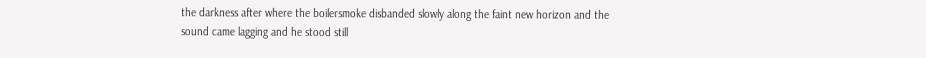the darkness after where the boilersmoke disbanded slowly along the faint new horizon and the sound came lagging and he stood still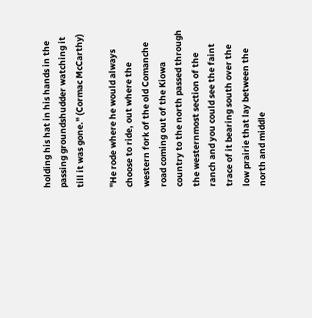holding his hat in his hands in the passing groundshudder watching it till it was gone." (Cormac McCarthy)

"He rode where he would always choose to ride, out where the western fork of the old Comanche road coming out of the Kiowa country to the north passed through the westernmost section of the ranch and you could see the faint trace of it bearing south over the low prairie that lay between the north and middle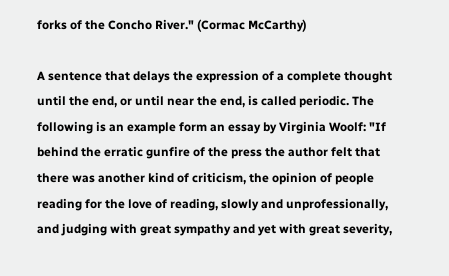forks of the Concho River." (Cormac McCarthy)

A sentence that delays the expression of a complete thought until the end, or until near the end, is called periodic. The following is an example form an essay by Virginia Woolf: "If behind the erratic gunfire of the press the author felt that there was another kind of criticism, the opinion of people reading for the love of reading, slowly and unprofessionally, and judging with great sympathy and yet with great severity,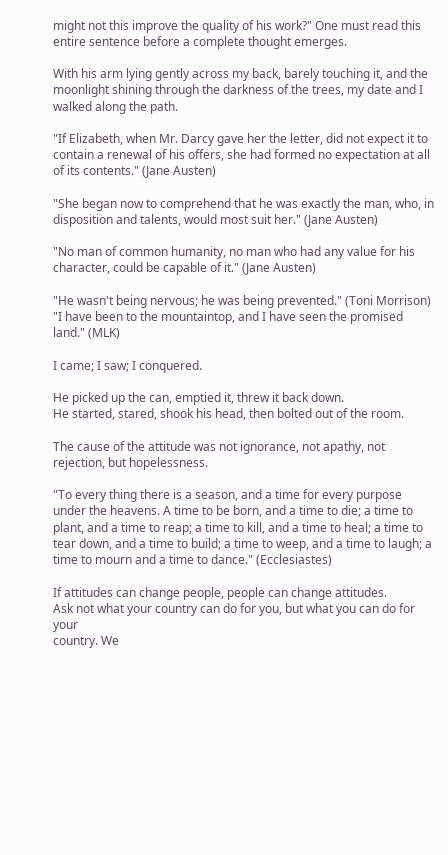might not this improve the quality of his work?" One must read this entire sentence before a complete thought emerges.

With his arm lying gently across my back, barely touching it, and the moonlight shining through the darkness of the trees, my date and I walked along the path.

"If Elizabeth, when Mr. Darcy gave her the letter, did not expect it to contain a renewal of his offers, she had formed no expectation at all of its contents." (Jane Austen)

"She began now to comprehend that he was exactly the man, who, in disposition and talents, would most suit her." (Jane Austen)

"No man of common humanity, no man who had any value for his character, could be capable of it." (Jane Austen)

"He wasn't being nervous; he was being prevented." (Toni Morrison)
"I have been to the mountaintop, and I have seen the promised land." (MLK)

I came; I saw; I conquered.

He picked up the can, emptied it, threw it back down.
He started, stared, shook his head, then bolted out of the room.

The cause of the attitude was not ignorance, not apathy, not rejection, but hopelessness.

"To every thing there is a season, and a time for every purpose under the heavens. A time to be born, and a time to die; a time to plant, and a time to reap; a time to kill, and a time to heal; a time to tear down, and a time to build; a time to weep, and a time to laugh; a time to mourn and a time to dance." (Ecclesiastes)

If attitudes can change people, people can change attitudes.
Ask not what your country can do for you, but what you can do for your
country. We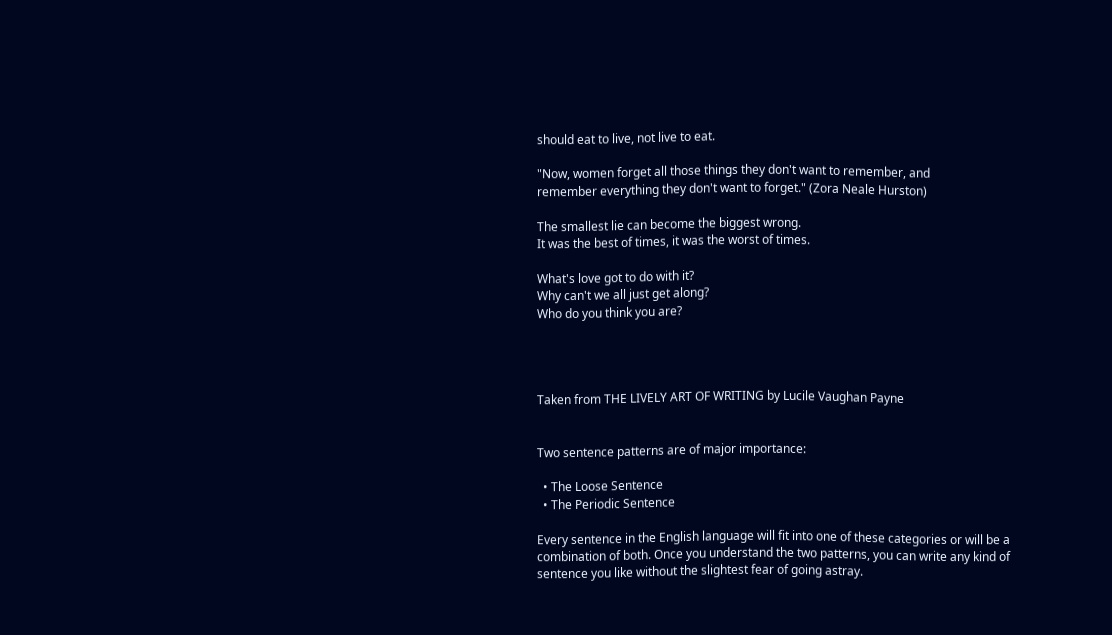should eat to live, not live to eat.

"Now, women forget all those things they don't want to remember, and
remember everything they don't want to forget." (Zora Neale Hurston)

The smallest lie can become the biggest wrong.
It was the best of times, it was the worst of times.

What's love got to do with it?
Why can't we all just get along?
Who do you think you are?




Taken from THE LIVELY ART OF WRITING by Lucile Vaughan Payne


Two sentence patterns are of major importance:

  • The Loose Sentence
  • The Periodic Sentence

Every sentence in the English language will fit into one of these categories or will be a combination of both. Once you understand the two patterns, you can write any kind of sentence you like without the slightest fear of going astray.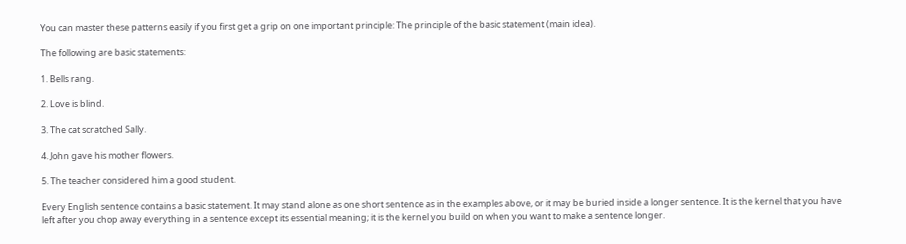You can master these patterns easily if you first get a grip on one important principle: The principle of the basic statement (main idea).

The following are basic statements:

1. Bells rang.

2. Love is blind.

3. The cat scratched Sally.

4. John gave his mother flowers.

5. The teacher considered him a good student.

Every English sentence contains a basic statement. It may stand alone as one short sentence as in the examples above, or it may be buried inside a longer sentence. It is the kernel that you have left after you chop away everything in a sentence except its essential meaning; it is the kernel you build on when you want to make a sentence longer.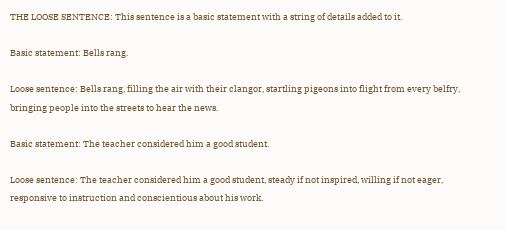THE LOOSE SENTENCE: This sentence is a basic statement with a string of details added to it.

Basic statement: Bells rang.

Loose sentence: Bells rang, filling the air with their clangor, startling pigeons into flight from every belfry, bringing people into the streets to hear the news.

Basic statement: The teacher considered him a good student.

Loose sentence: The teacher considered him a good student, steady if not inspired, willing if not eager, responsive to instruction and conscientious about his work.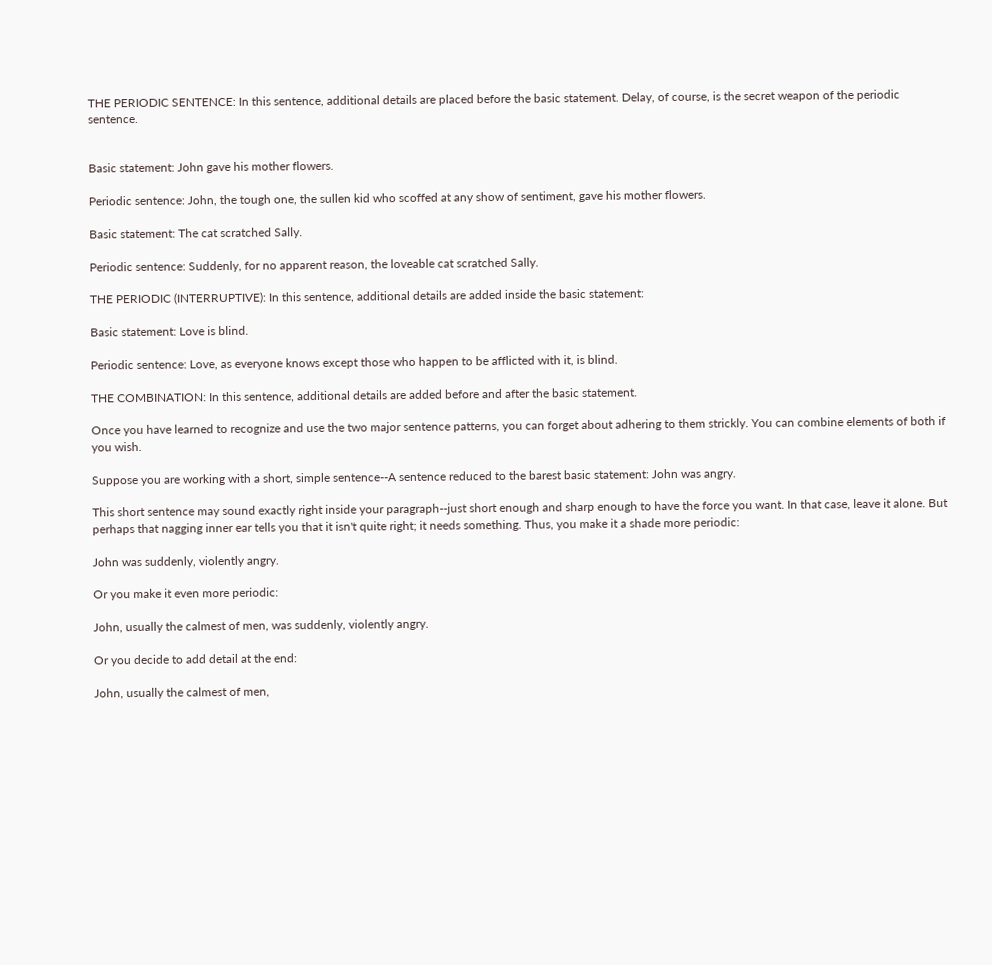THE PERIODIC SENTENCE: In this sentence, additional details are placed before the basic statement. Delay, of course, is the secret weapon of the periodic sentence.


Basic statement: John gave his mother flowers.

Periodic sentence: John, the tough one, the sullen kid who scoffed at any show of sentiment, gave his mother flowers.

Basic statement: The cat scratched Sally.

Periodic sentence: Suddenly, for no apparent reason, the loveable cat scratched Sally.

THE PERIODIC (INTERRUPTIVE): In this sentence, additional details are added inside the basic statement:

Basic statement: Love is blind.

Periodic sentence: Love, as everyone knows except those who happen to be afflicted with it, is blind.

THE COMBINATION: In this sentence, additional details are added before and after the basic statement.

Once you have learned to recognize and use the two major sentence patterns, you can forget about adhering to them strickly. You can combine elements of both if you wish.

Suppose you are working with a short, simple sentence--A sentence reduced to the barest basic statement: John was angry.

This short sentence may sound exactly right inside your paragraph--just short enough and sharp enough to have the force you want. In that case, leave it alone. But perhaps that nagging inner ear tells you that it isn't quite right; it needs something. Thus, you make it a shade more periodic:

John was suddenly, violently angry.

Or you make it even more periodic:

John, usually the calmest of men, was suddenly, violently angry.

Or you decide to add detail at the end:

John, usually the calmest of men,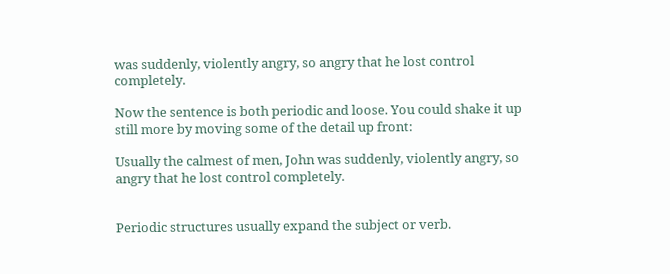was suddenly, violently angry, so angry that he lost control completely.

Now the sentence is both periodic and loose. You could shake it up still more by moving some of the detail up front:

Usually the calmest of men, John was suddenly, violently angry, so angry that he lost control completely.


Periodic structures usually expand the subject or verb.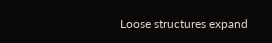Loose structures expand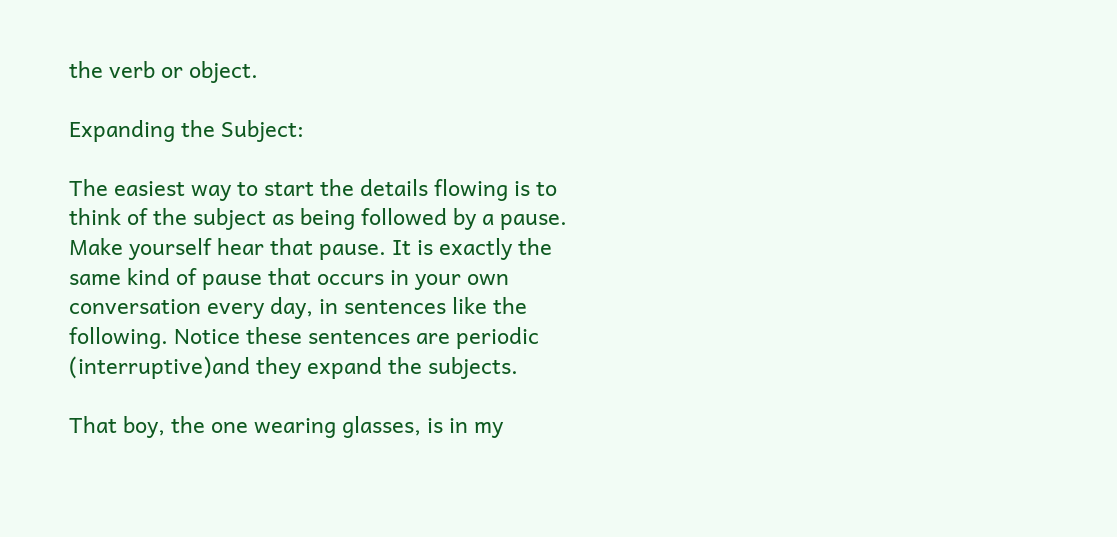the verb or object.

Expanding the Subject:

The easiest way to start the details flowing is to think of the subject as being followed by a pause. Make yourself hear that pause. It is exactly the same kind of pause that occurs in your own conversation every day, in sentences like the following. Notice these sentences are periodic (interruptive)and they expand the subjects.

That boy, the one wearing glasses, is in my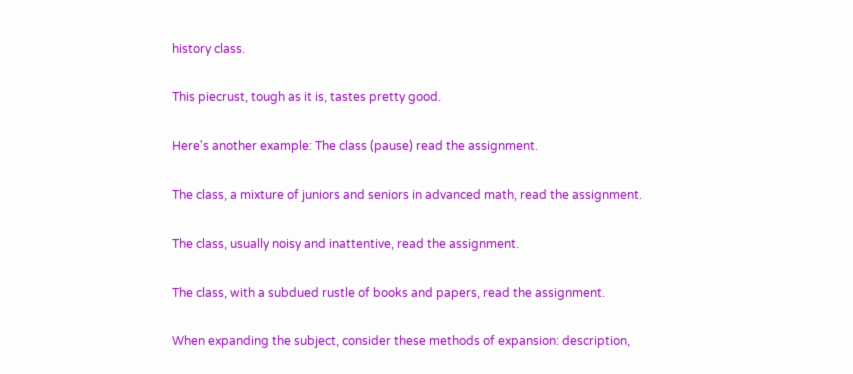history class.

This piecrust, tough as it is, tastes pretty good.

Here's another example: The class (pause) read the assignment.

The class, a mixture of juniors and seniors in advanced math, read the assignment.

The class, usually noisy and inattentive, read the assignment.

The class, with a subdued rustle of books and papers, read the assignment.

When expanding the subject, consider these methods of expansion: description,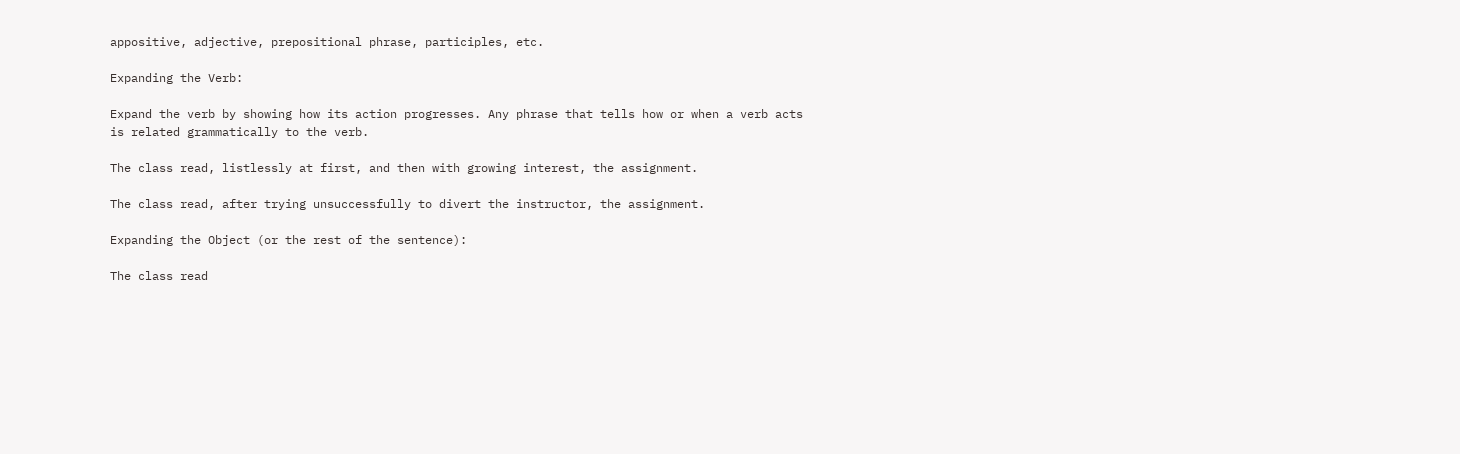appositive, adjective, prepositional phrase, participles, etc.

Expanding the Verb:

Expand the verb by showing how its action progresses. Any phrase that tells how or when a verb acts is related grammatically to the verb.

The class read, listlessly at first, and then with growing interest, the assignment.

The class read, after trying unsuccessfully to divert the instructor, the assignment.

Expanding the Object (or the rest of the sentence):

The class read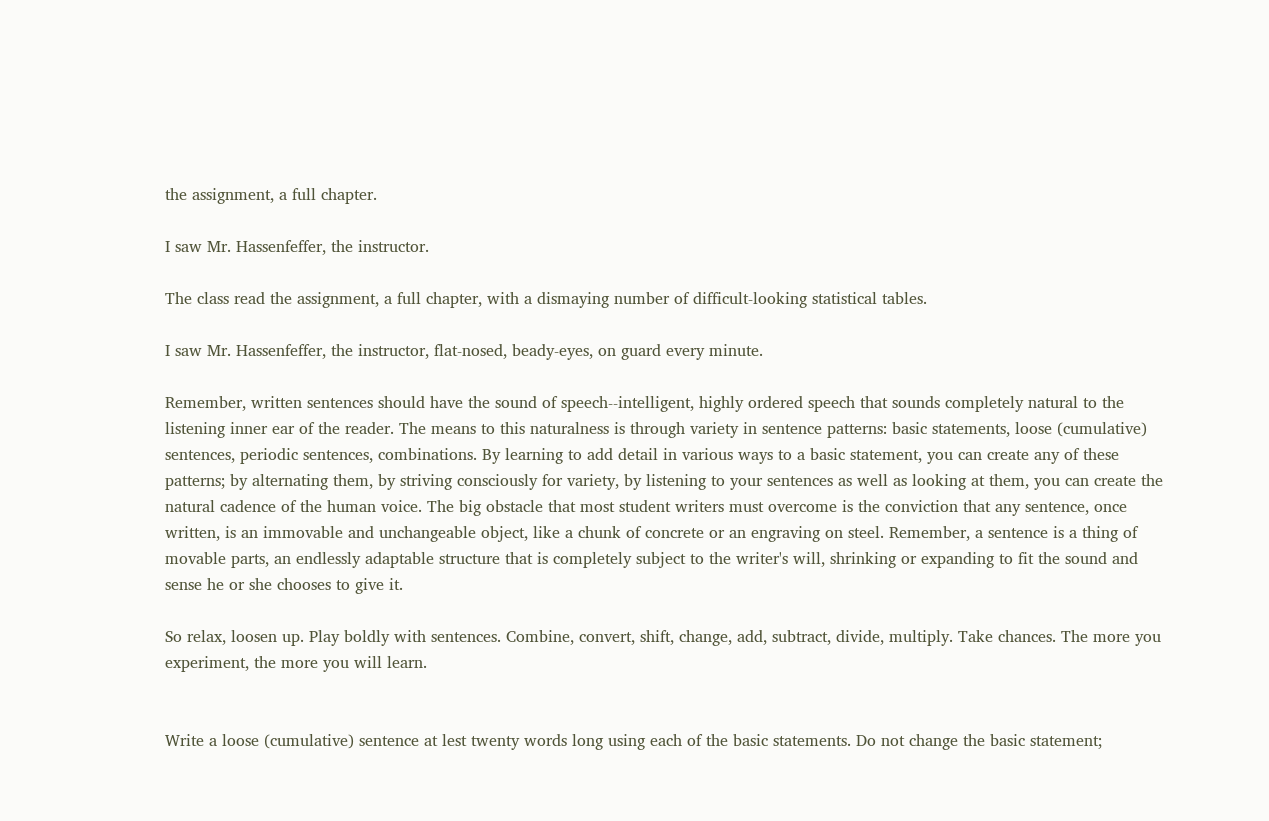the assignment, a full chapter.

I saw Mr. Hassenfeffer, the instructor.

The class read the assignment, a full chapter, with a dismaying number of difficult-looking statistical tables.

I saw Mr. Hassenfeffer, the instructor, flat-nosed, beady-eyes, on guard every minute.

Remember, written sentences should have the sound of speech--intelligent, highly ordered speech that sounds completely natural to the listening inner ear of the reader. The means to this naturalness is through variety in sentence patterns: basic statements, loose (cumulative) sentences, periodic sentences, combinations. By learning to add detail in various ways to a basic statement, you can create any of these patterns; by alternating them, by striving consciously for variety, by listening to your sentences as well as looking at them, you can create the natural cadence of the human voice. The big obstacle that most student writers must overcome is the conviction that any sentence, once written, is an immovable and unchangeable object, like a chunk of concrete or an engraving on steel. Remember, a sentence is a thing of movable parts, an endlessly adaptable structure that is completely subject to the writer's will, shrinking or expanding to fit the sound and sense he or she chooses to give it.

So relax, loosen up. Play boldly with sentences. Combine, convert, shift, change, add, subtract, divide, multiply. Take chances. The more you experiment, the more you will learn.


Write a loose (cumulative) sentence at lest twenty words long using each of the basic statements. Do not change the basic statement;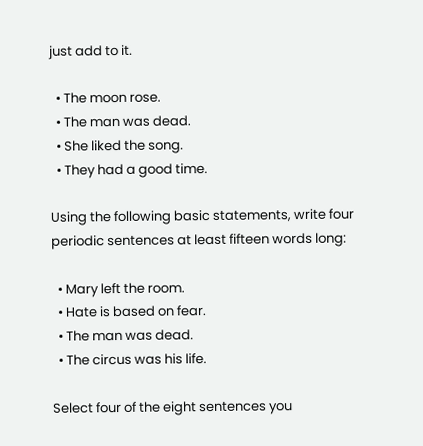just add to it.

  • The moon rose.
  • The man was dead.
  • She liked the song.
  • They had a good time.

Using the following basic statements, write four periodic sentences at least fifteen words long:

  • Mary left the room.
  • Hate is based on fear.
  • The man was dead.
  • The circus was his life.

Select four of the eight sentences you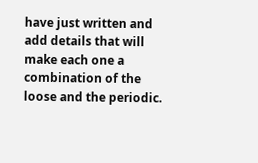have just written and add details that will make each one a combination of the loose and the periodic.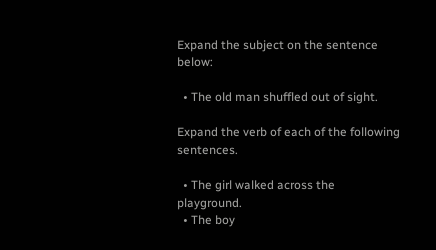Expand the subject on the sentence below:

  • The old man shuffled out of sight.

Expand the verb of each of the following sentences.

  • The girl walked across the playground.
  • The boy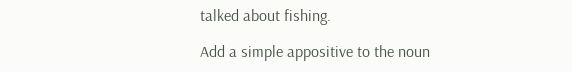talked about fishing.

Add a simple appositive to the noun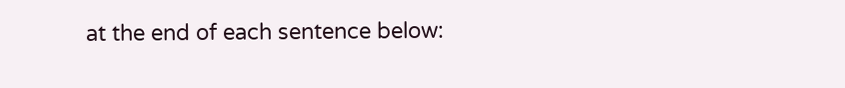at the end of each sentence below: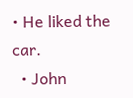• He liked the car.
  • John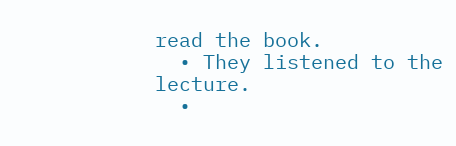read the book.
  • They listened to the lecture.
  •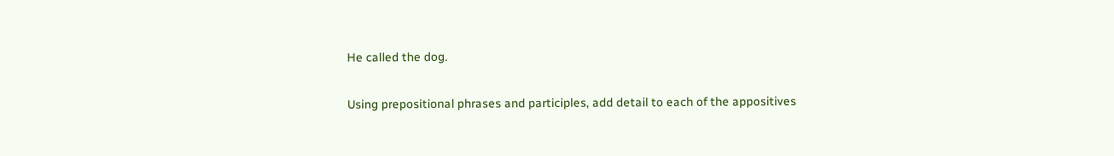He called the dog.

Using prepositional phrases and participles, add detail to each of the appositives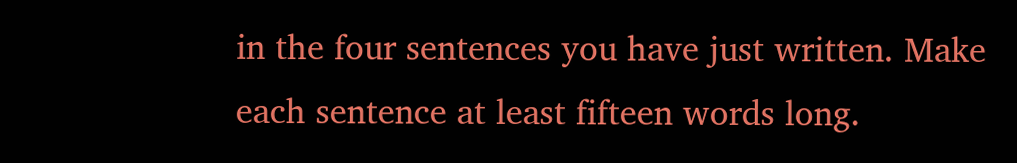in the four sentences you have just written. Make each sentence at least fifteen words long.